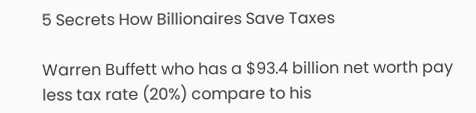5 Secrets How Billionaires Save Taxes

Warren Buffett who has a $93.4 billion net worth pay less tax rate (20%) compare to his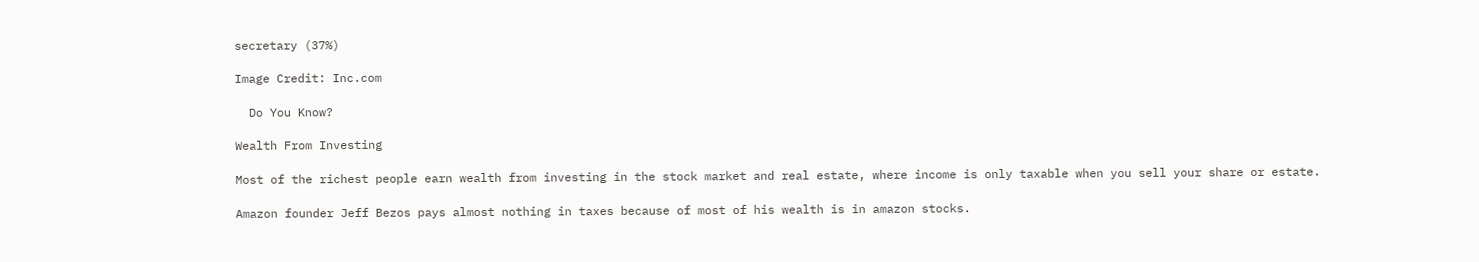secretary (37%)

Image Credit: Inc.com

  Do You Know?

Wealth From Investing

Most of the richest people earn wealth from investing in the stock market and real estate, where income is only taxable when you sell your share or estate.

Amazon founder Jeff Bezos pays almost nothing in taxes because of most of his wealth is in amazon stocks.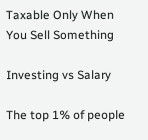Taxable Only When You Sell Something

Investing vs Salary

The top 1% of people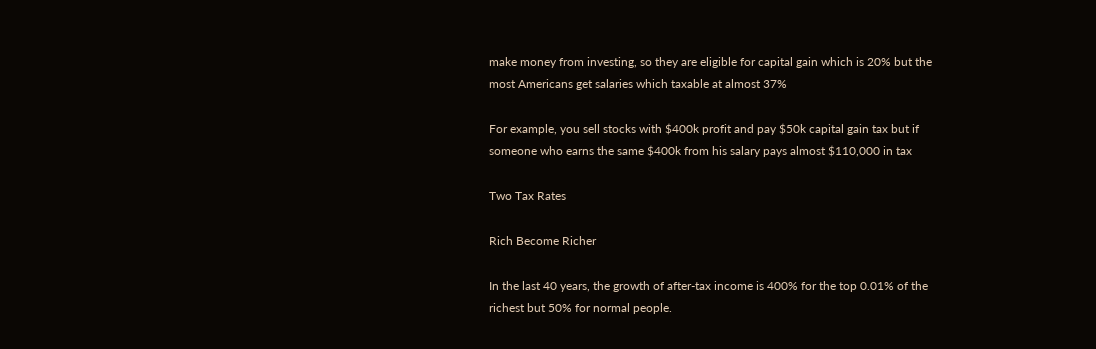make money from investing, so they are eligible for capital gain which is 20% but the most Americans get salaries which taxable at almost 37%

For example, you sell stocks with $400k profit and pay $50k capital gain tax but if someone who earns the same $400k from his salary pays almost $110,000 in tax

Two Tax Rates

Rich Become Richer

In the last 40 years, the growth of after-tax income is 400% for the top 0.01% of the richest but 50% for normal people.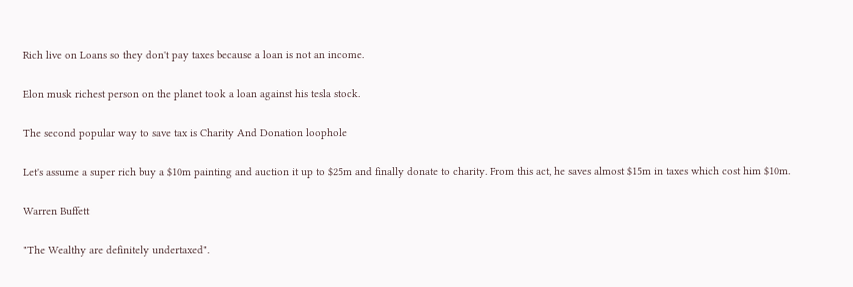Rich live on Loans so they don't pay taxes because a loan is not an income.

Elon musk richest person on the planet took a loan against his tesla stock.

The second popular way to save tax is Charity And Donation loophole

Let's assume a super rich buy a $10m painting and auction it up to $25m and finally donate to charity. From this act, he saves almost $15m in taxes which cost him $10m.

Warren Buffett

"The Wealthy are definitely undertaxed".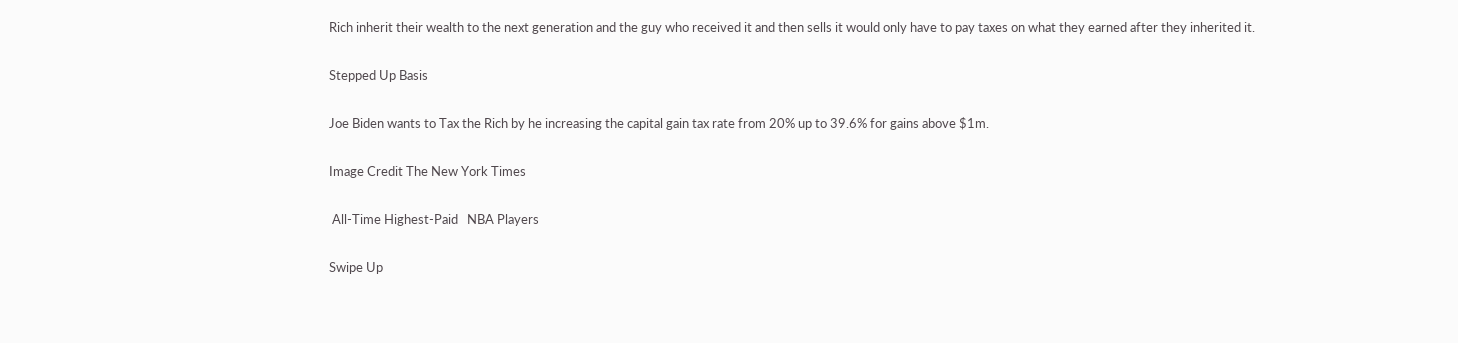Rich inherit their wealth to the next generation and the guy who received it and then sells it would only have to pay taxes on what they earned after they inherited it.

Stepped Up Basis

Joe Biden wants to Tax the Rich by he increasing the capital gain tax rate from 20% up to 39.6% for gains above $1m.

Image Credit The New York Times

 All-Time Highest-Paid   NBA Players

Swipe Up